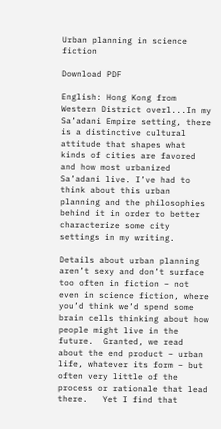Urban planning in science fiction

Download PDF

English: Hong Kong from Western District overl...In my Sa’adani Empire setting, there is a distinctive cultural attitude that shapes what kinds of cities are favored and how most urbanized Sa’adani live. I’ve had to think about this urban planning and the philosophies behind it in order to better characterize some city settings in my writing.

Details about urban planning aren’t sexy and don’t surface too often in fiction – not even in science fiction, where you’d think we’d spend some brain cells thinking about how people might live in the future.  Granted, we read about the end product – urban life, whatever its form – but often very little of the process or rationale that lead there.   Yet I find that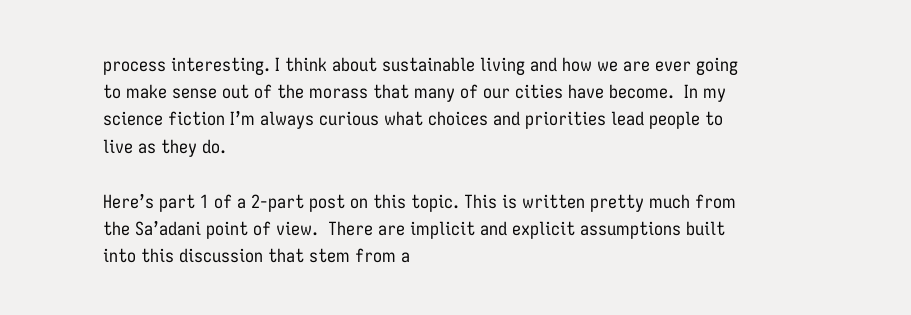process interesting. I think about sustainable living and how we are ever going to make sense out of the morass that many of our cities have become.  In my science fiction I’m always curious what choices and priorities lead people to live as they do.

Here’s part 1 of a 2-part post on this topic. This is written pretty much from the Sa’adani point of view.  There are implicit and explicit assumptions built into this discussion that stem from a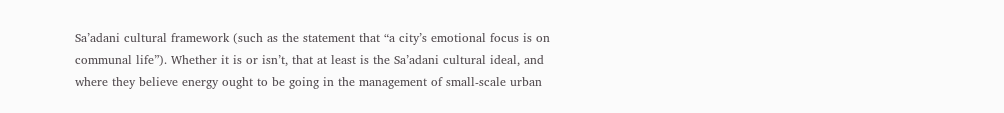Sa’adani cultural framework (such as the statement that “a city’s emotional focus is on communal life”). Whether it is or isn’t, that at least is the Sa’adani cultural ideal, and where they believe energy ought to be going in the management of small-scale urban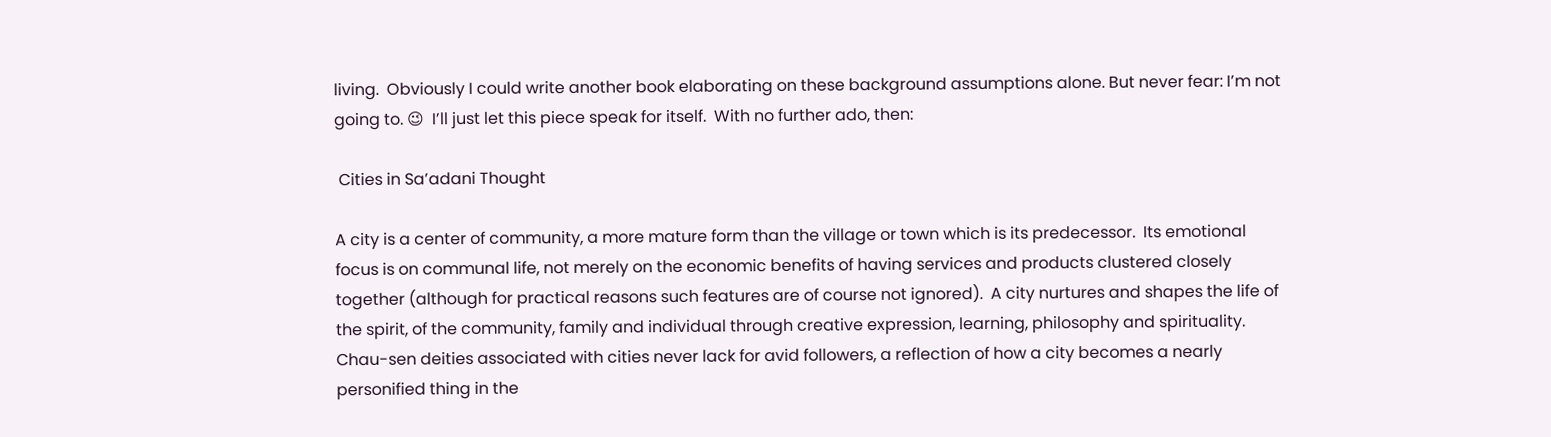living.  Obviously I could write another book elaborating on these background assumptions alone. But never fear: I’m not going to. 😉  I’ll just let this piece speak for itself.  With no further ado, then:

 Cities in Sa’adani Thought

A city is a center of community, a more mature form than the village or town which is its predecessor.  Its emotional focus is on communal life, not merely on the economic benefits of having services and products clustered closely together (although for practical reasons such features are of course not ignored).  A city nurtures and shapes the life of the spirit, of the community, family and individual through creative expression, learning, philosophy and spirituality.  Chau-sen deities associated with cities never lack for avid followers, a reflection of how a city becomes a nearly personified thing in the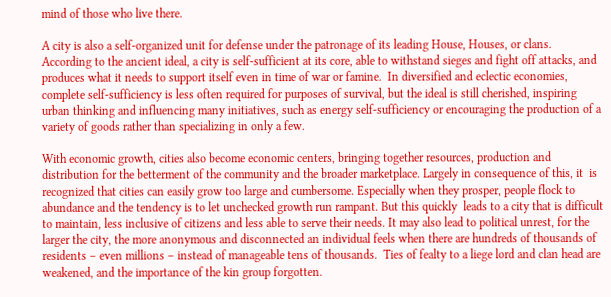mind of those who live there.

A city is also a self-organized unit for defense under the patronage of its leading House, Houses, or clans.  According to the ancient ideal, a city is self-sufficient at its core, able to withstand sieges and fight off attacks, and produces what it needs to support itself even in time of war or famine.  In diversified and eclectic economies, complete self-sufficiency is less often required for purposes of survival, but the ideal is still cherished, inspiring urban thinking and influencing many initiatives, such as energy self-sufficiency or encouraging the production of a variety of goods rather than specializing in only a few.

With economic growth, cities also become economic centers, bringing together resources, production and distribution for the betterment of the community and the broader marketplace. Largely in consequence of this, it  is recognized that cities can easily grow too large and cumbersome. Especially when they prosper, people flock to abundance and the tendency is to let unchecked growth run rampant. But this quickly  leads to a city that is difficult to maintain, less inclusive of citizens and less able to serve their needs. It may also lead to political unrest, for the larger the city, the more anonymous and disconnected an individual feels when there are hundreds of thousands of residents – even millions – instead of manageable tens of thousands.  Ties of fealty to a liege lord and clan head are weakened, and the importance of the kin group forgotten.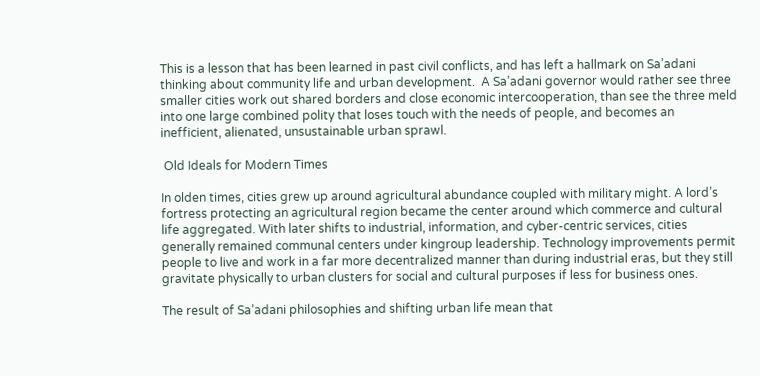This is a lesson that has been learned in past civil conflicts, and has left a hallmark on Sa’adani thinking about community life and urban development.  A Sa’adani governor would rather see three smaller cities work out shared borders and close economic intercooperation, than see the three meld into one large combined polity that loses touch with the needs of people, and becomes an inefficient, alienated, unsustainable urban sprawl.

 Old Ideals for Modern Times

In olden times, cities grew up around agricultural abundance coupled with military might. A lord’s fortress protecting an agricultural region became the center around which commerce and cultural life aggregated. With later shifts to industrial, information, and cyber-centric services, cities generally remained communal centers under kingroup leadership. Technology improvements permit people to live and work in a far more decentralized manner than during industrial eras, but they still gravitate physically to urban clusters for social and cultural purposes if less for business ones.

The result of Sa’adani philosophies and shifting urban life mean that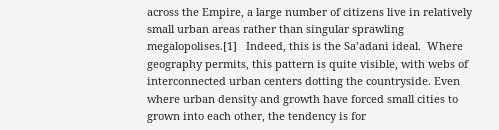across the Empire, a large number of citizens live in relatively small urban areas rather than singular sprawling megalopolises.[1]   Indeed, this is the Sa’adani ideal.  Where geography permits, this pattern is quite visible, with webs of interconnected urban centers dotting the countryside. Even where urban density and growth have forced small cities to grown into each other, the tendency is for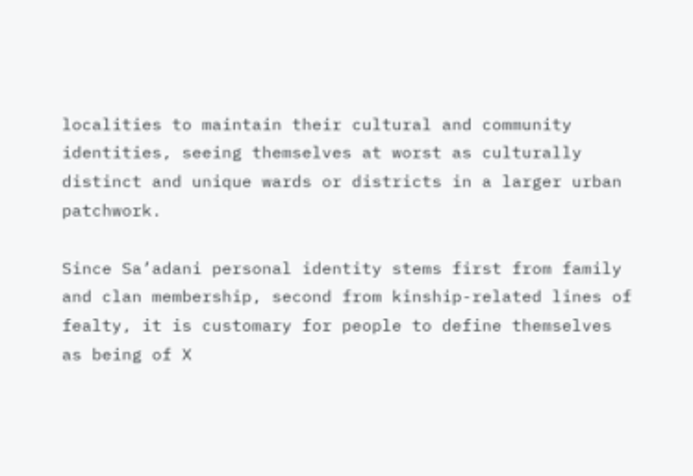localities to maintain their cultural and community identities, seeing themselves at worst as culturally distinct and unique wards or districts in a larger urban patchwork.

Since Sa’adani personal identity stems first from family and clan membership, second from kinship-related lines of fealty, it is customary for people to define themselves as being of X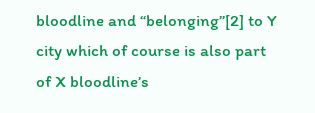bloodline and “belonging”[2] to Y city which of course is also part of X bloodline’s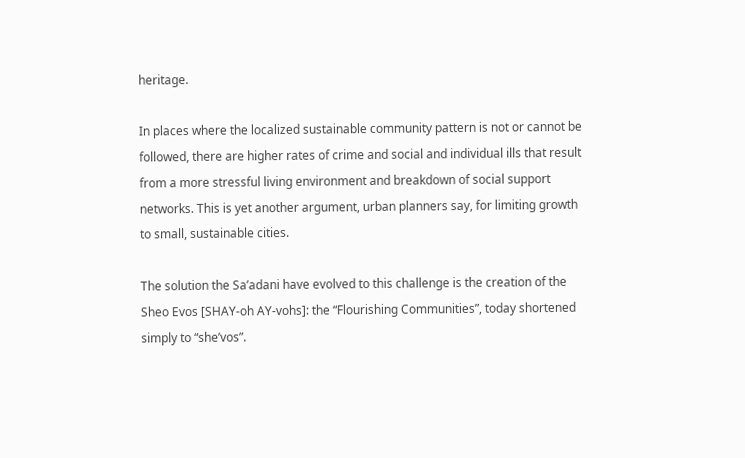heritage.

In places where the localized sustainable community pattern is not or cannot be followed, there are higher rates of crime and social and individual ills that result from a more stressful living environment and breakdown of social support networks. This is yet another argument, urban planners say, for limiting growth to small, sustainable cities.

The solution the Sa’adani have evolved to this challenge is the creation of the Sheo Evos [SHAY-oh AY-vohs]: the “Flourishing Communities”, today shortened simply to “she’vos”.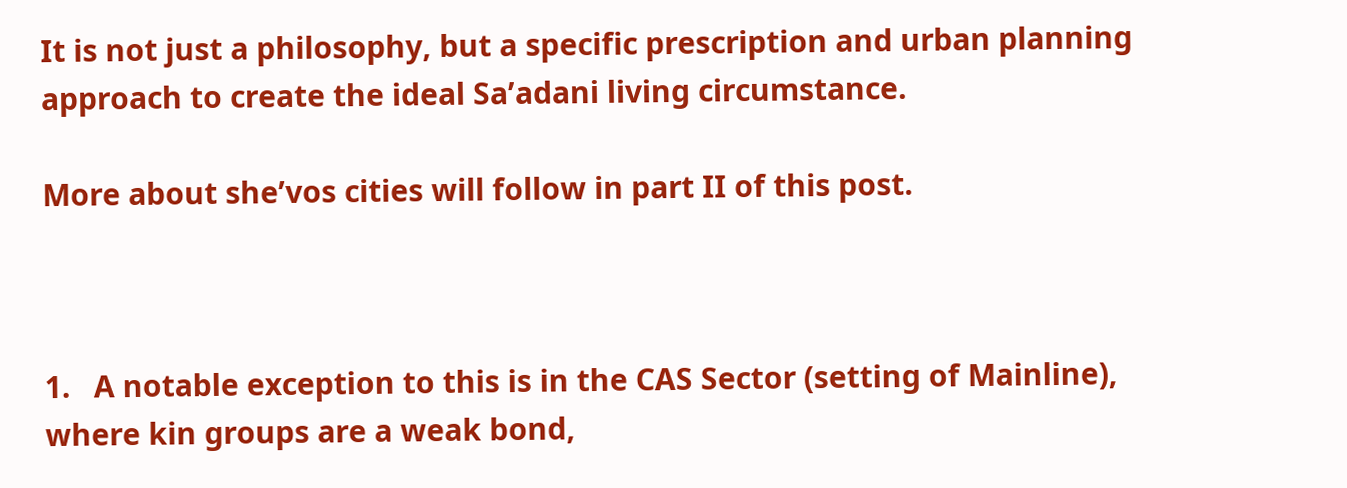It is not just a philosophy, but a specific prescription and urban planning approach to create the ideal Sa’adani living circumstance.

More about she’vos cities will follow in part II of this post.



1.   A notable exception to this is in the CAS Sector (setting of Mainline), where kin groups are a weak bond,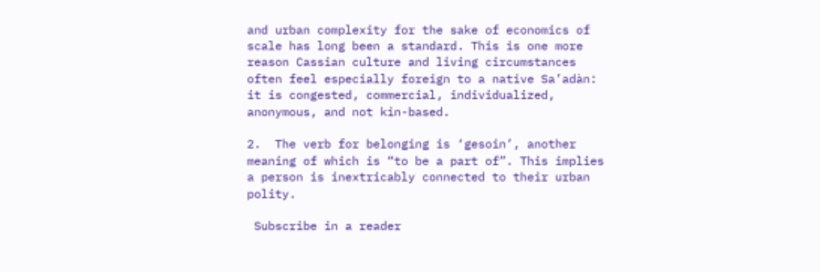and urban complexity for the sake of economics of scale has long been a standard. This is one more reason Cassian culture and living circumstances often feel especially foreign to a native Sa’adàn: it is congested, commercial, individualized, anonymous, and not kin-based.

2.  The verb for belonging is ‘gesoin’, another meaning of which is “to be a part of”. This implies a person is inextricably connected to their urban polity.

 Subscribe in a reader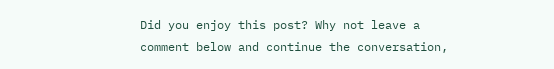Did you enjoy this post? Why not leave a comment below and continue the conversation,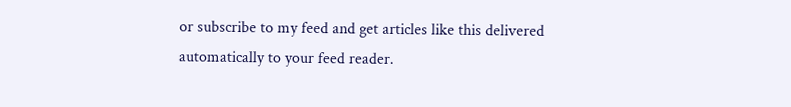or subscribe to my feed and get articles like this delivered automatically to your feed reader.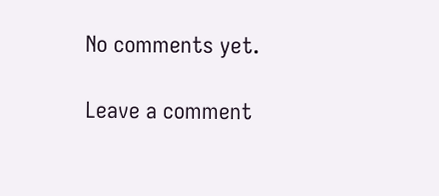No comments yet.

Leave a comment